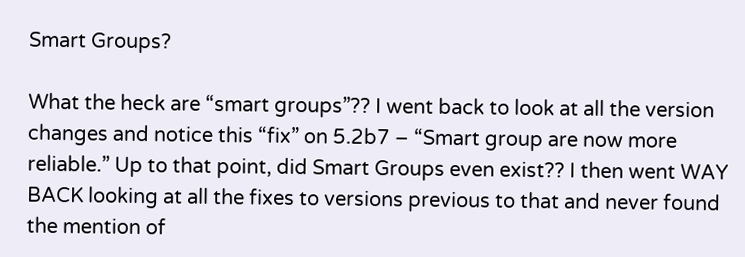Smart Groups?

What the heck are “smart groups”?? I went back to look at all the version changes and notice this “fix” on 5.2b7 – “Smart group are now more reliable.” Up to that point, did Smart Groups even exist?? I then went WAY BACK looking at all the fixes to versions previous to that and never found the mention of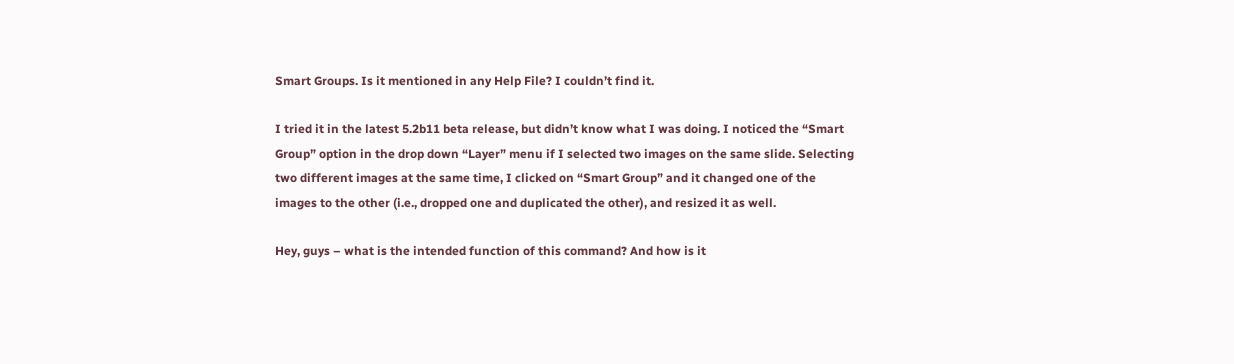Smart Groups. Is it mentioned in any Help File? I couldn’t find it.

I tried it in the latest 5.2b11 beta release, but didn’t know what I was doing. I noticed the “Smart Group” option in the drop down “Layer” menu if I selected two images on the same slide. Selecting two different images at the same time, I clicked on “Smart Group” and it changed one of the images to the other (i.e., dropped one and duplicated the other), and resized it as well.

Hey, guys – what is the intended function of this command? And how is it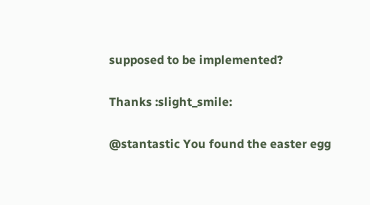supposed to be implemented?

Thanks :slight_smile:

@stantastic You found the easter egg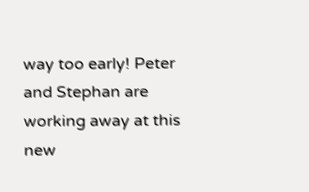way too early! Peter and Stephan are working away at this new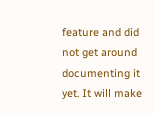feature and did not get around documenting it yet. It will make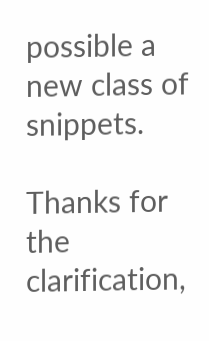possible a new class of snippets.

Thanks for the clarification,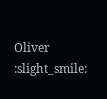Oliver :slight_smile: